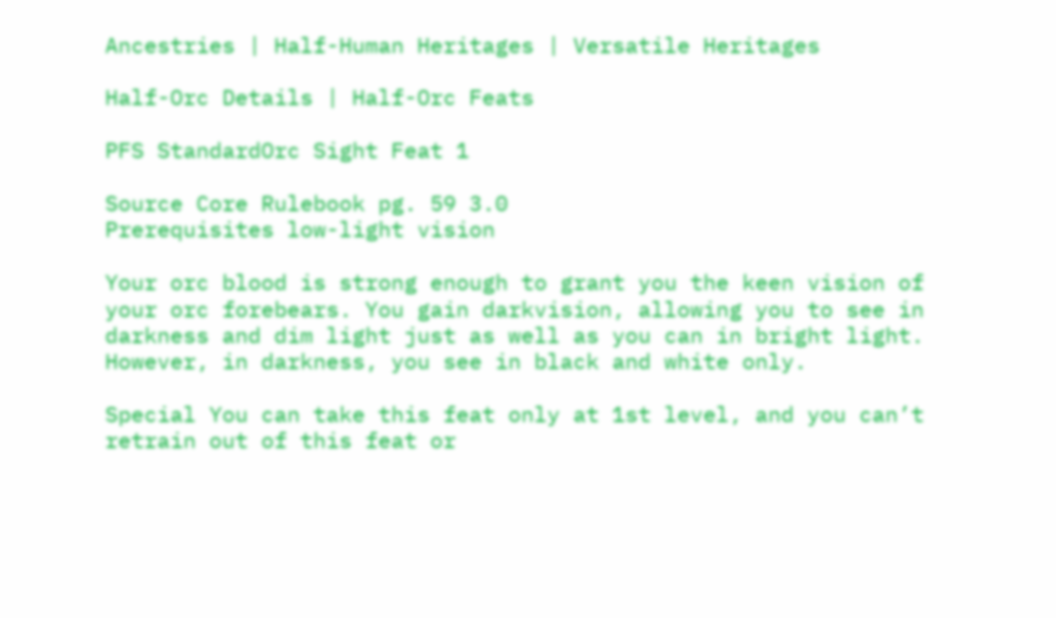Ancestries | Half-Human Heritages | Versatile Heritages

Half-Orc Details | Half-Orc Feats

PFS StandardOrc Sight Feat 1

Source Core Rulebook pg. 59 3.0
Prerequisites low-light vision

Your orc blood is strong enough to grant you the keen vision of your orc forebears. You gain darkvision, allowing you to see in darkness and dim light just as well as you can in bright light. However, in darkness, you see in black and white only.

Special You can take this feat only at 1st level, and you can’t retrain out of this feat or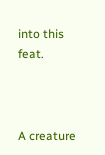into this feat.



A creature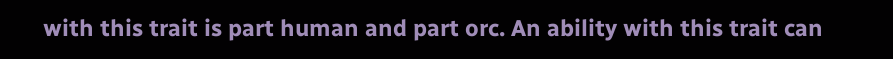with this trait is part human and part orc. An ability with this trait can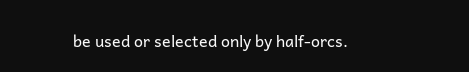be used or selected only by half-orcs.